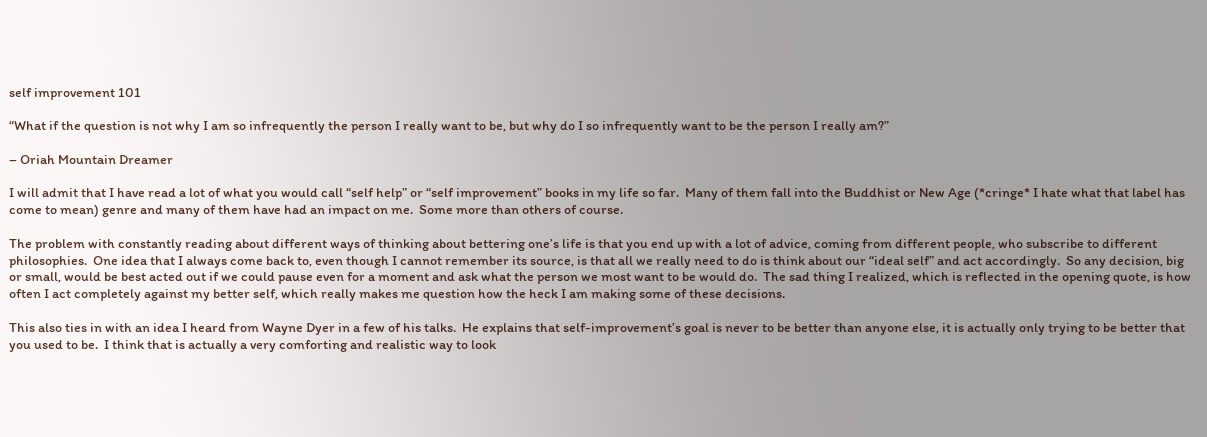self improvement 101

“What if the question is not why I am so infrequently the person I really want to be, but why do I so infrequently want to be the person I really am?”

– Oriah Mountain Dreamer

I will admit that I have read a lot of what you would call “self help” or “self improvement” books in my life so far.  Many of them fall into the Buddhist or New Age (*cringe* I hate what that label has come to mean) genre and many of them have had an impact on me.  Some more than others of course.

The problem with constantly reading about different ways of thinking about bettering one’s life is that you end up with a lot of advice, coming from different people, who subscribe to different philosophies.  One idea that I always come back to, even though I cannot remember its source, is that all we really need to do is think about our “ideal self” and act accordingly.  So any decision, big or small, would be best acted out if we could pause even for a moment and ask what the person we most want to be would do.  The sad thing I realized, which is reflected in the opening quote, is how often I act completely against my better self, which really makes me question how the heck I am making some of these decisions.

This also ties in with an idea I heard from Wayne Dyer in a few of his talks.  He explains that self-improvement’s goal is never to be better than anyone else, it is actually only trying to be better that you used to be.  I think that is actually a very comforting and realistic way to look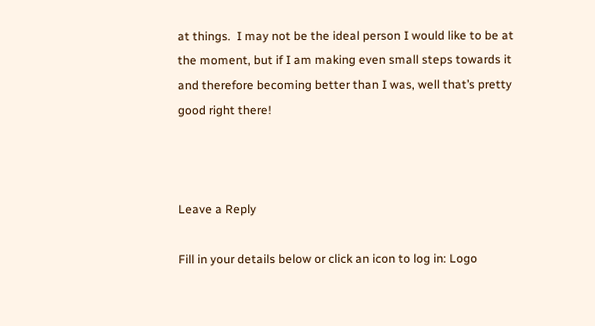at things.  I may not be the ideal person I would like to be at the moment, but if I am making even small steps towards it and therefore becoming better than I was, well that’s pretty good right there!



Leave a Reply

Fill in your details below or click an icon to log in: Logo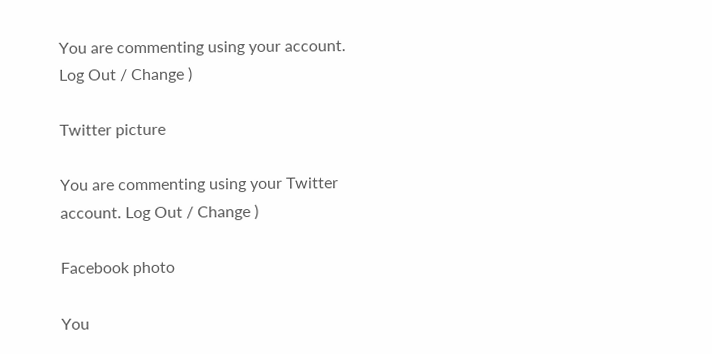You are commenting using your account. Log Out / Change )

Twitter picture

You are commenting using your Twitter account. Log Out / Change )

Facebook photo

You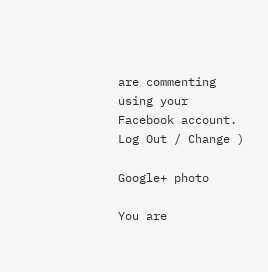are commenting using your Facebook account. Log Out / Change )

Google+ photo

You are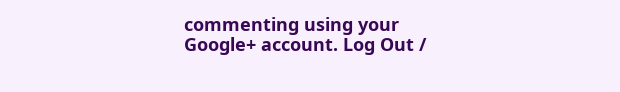commenting using your Google+ account. Log Out /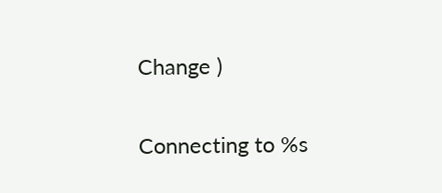Change )

Connecting to %s